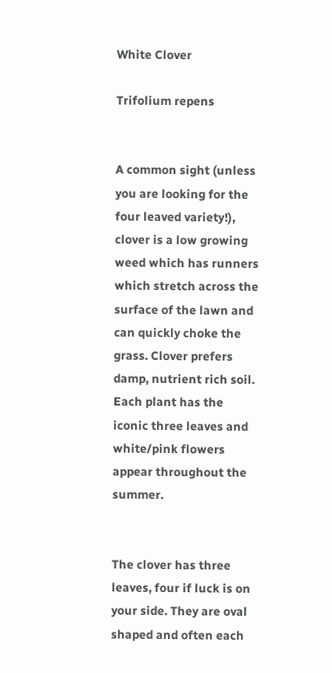White Clover

Trifolium repens


A common sight (unless you are looking for the four leaved variety!), clover is a low growing weed which has runners which stretch across the surface of the lawn and can quickly choke the grass. Clover prefers damp, nutrient rich soil. Each plant has the iconic three leaves and white/pink flowers appear throughout the summer.


The clover has three leaves, four if luck is on your side. They are oval shaped and often each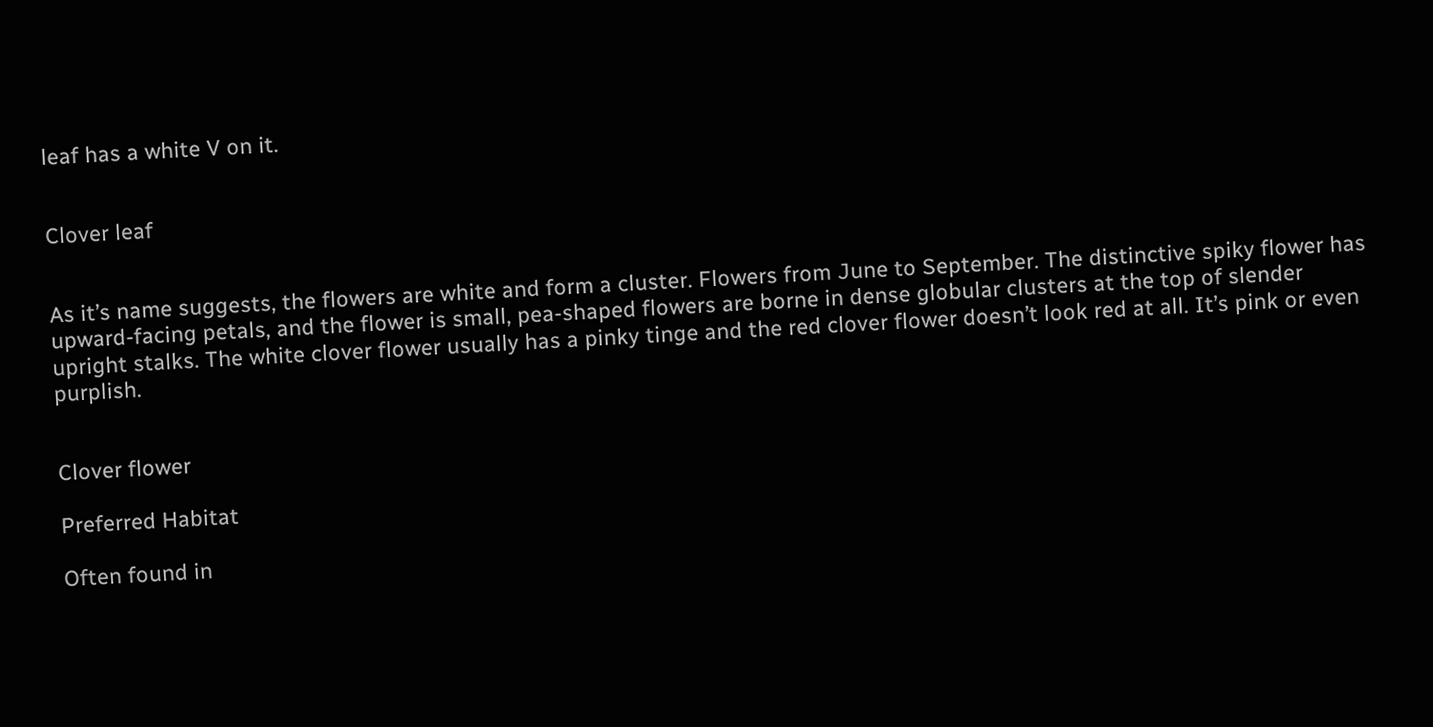leaf has a white V on it.


Clover leaf


As it’s name suggests, the flowers are white and form a cluster. Flowers from June to September. The distinctive spiky flower has upward-facing petals, and the flower is small, pea-shaped flowers are borne in dense globular clusters at the top of slender upright stalks. The white clover flower usually has a pinky tinge and the red clover flower doesn’t look red at all. It’s pink or even purplish.


Clover flower

Preferred Habitat

Often found in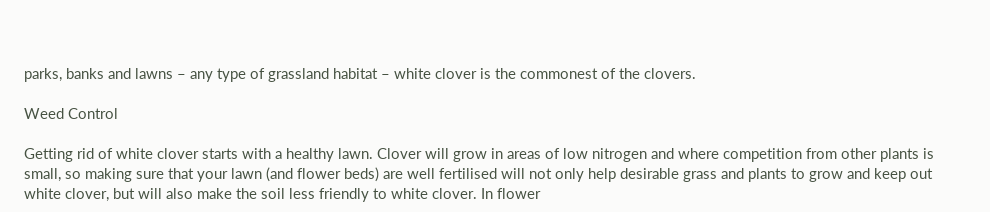parks, banks and lawns – any type of grassland habitat – white clover is the commonest of the clovers.

Weed Control

Getting rid of white clover starts with a healthy lawn. Clover will grow in areas of low nitrogen and where competition from other plants is small, so making sure that your lawn (and flower beds) are well fertilised will not only help desirable grass and plants to grow and keep out white clover, but will also make the soil less friendly to white clover. In flower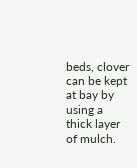beds, clover can be kept at bay by using a thick layer of mulch.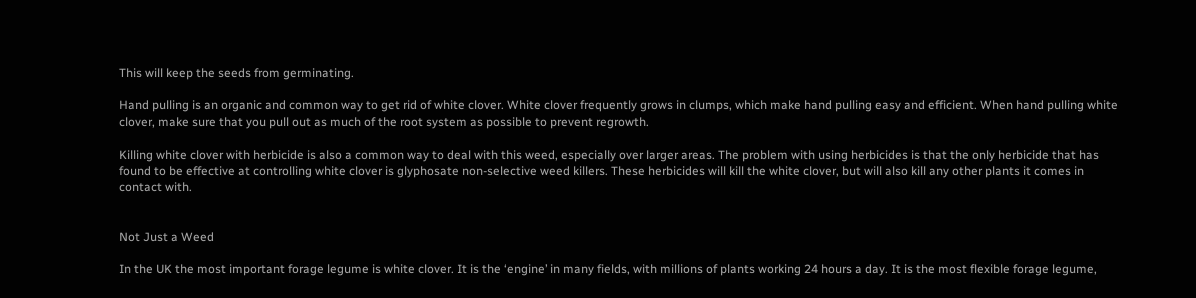This will keep the seeds from germinating.

Hand pulling is an organic and common way to get rid of white clover. White clover frequently grows in clumps, which make hand pulling easy and efficient. When hand pulling white clover, make sure that you pull out as much of the root system as possible to prevent regrowth.

Killing white clover with herbicide is also a common way to deal with this weed, especially over larger areas. The problem with using herbicides is that the only herbicide that has found to be effective at controlling white clover is glyphosate non-selective weed killers. These herbicides will kill the white clover, but will also kill any other plants it comes in contact with.


Not Just a Weed

In the UK the most important forage legume is white clover. It is the ‘engine’ in many fields, with millions of plants working 24 hours a day. It is the most flexible forage legume,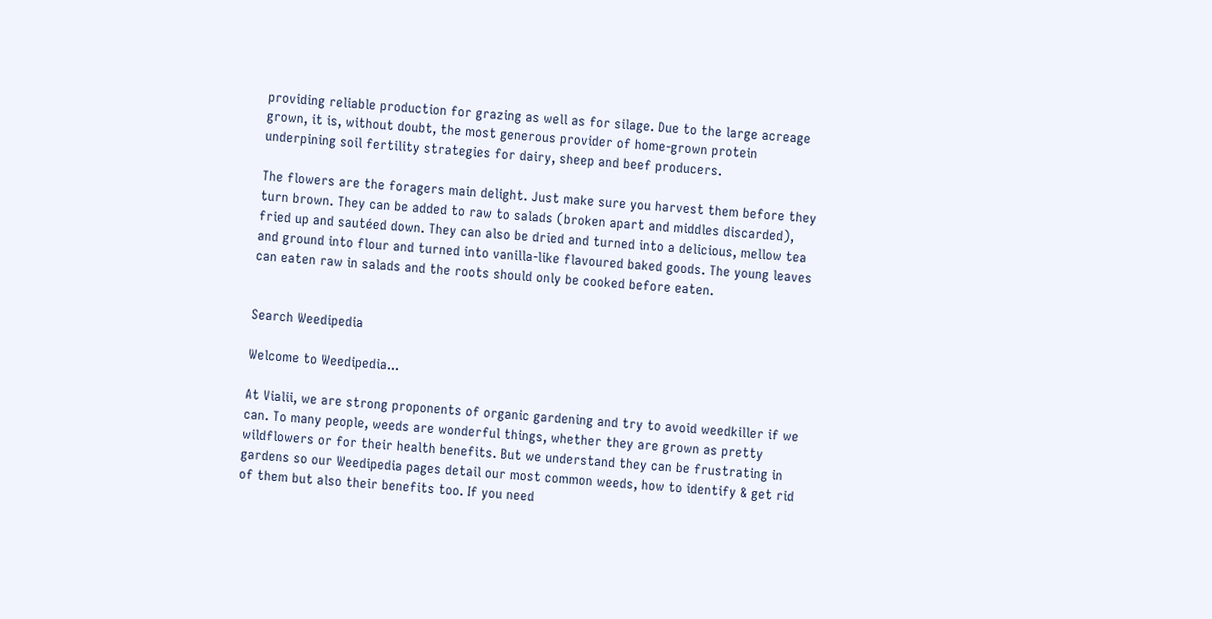providing reliable production for grazing as well as for silage. Due to the large acreage grown, it is, without doubt, the most generous provider of home-grown protein underpining soil fertility strategies for dairy, sheep and beef producers.

The flowers are the foragers main delight. Just make sure you harvest them before they turn brown. They can be added to raw to salads (broken apart and middles discarded), fried up and sautéed down. They can also be dried and turned into a delicious, mellow tea and ground into flour and turned into vanilla-like flavoured baked goods. The young leaves can eaten raw in salads and the roots should only be cooked before eaten.


Search Weedipedia

Welcome to Weedipedia...

At Vialii, we are strong proponents of organic gardening and try to avoid weedkiller if we can. To many people, weeds are wonderful things, whether they are grown as pretty wildflowers or for their health benefits. But we understand they can be frustrating in gardens so our Weedipedia pages detail our most common weeds, how to identify & get rid of them but also their benefits too. If you need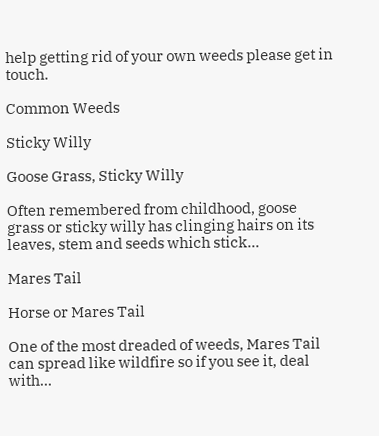help getting rid of your own weeds please get in touch.

Common Weeds

Sticky Willy

Goose Grass, Sticky Willy

Often remembered from childhood, goose grass or sticky willy has clinging hairs on its leaves, stem and seeds which stick...

Mares Tail

Horse or Mares Tail

One of the most dreaded of weeds, Mares Tail can spread like wildfire so if you see it, deal with...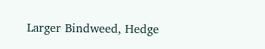Larger Bindweed, Hedge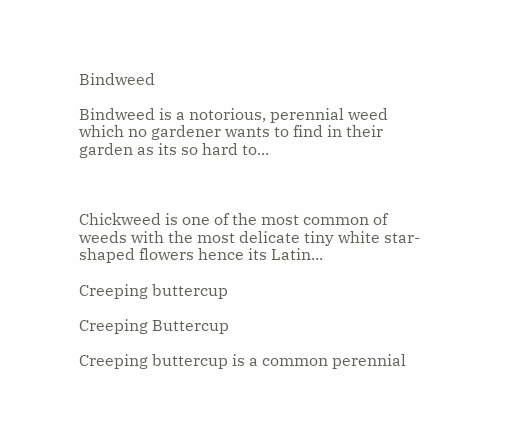Bindweed

Bindweed is a notorious, perennial weed which no gardener wants to find in their garden as its so hard to...



Chickweed is one of the most common of weeds with the most delicate tiny white star-shaped flowers hence its Latin...

Creeping buttercup

Creeping Buttercup

Creeping buttercup is a common perennial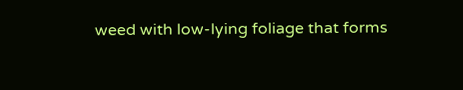weed with low-lying foliage that forms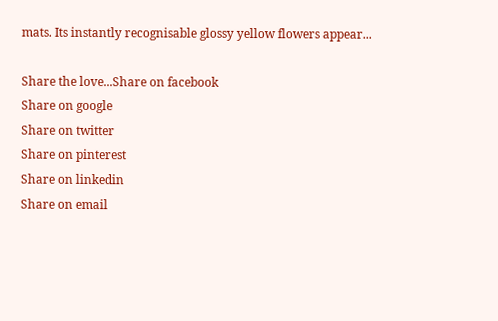mats. Its instantly recognisable glossy yellow flowers appear...

Share the love...Share on facebook
Share on google
Share on twitter
Share on pinterest
Share on linkedin
Share on email